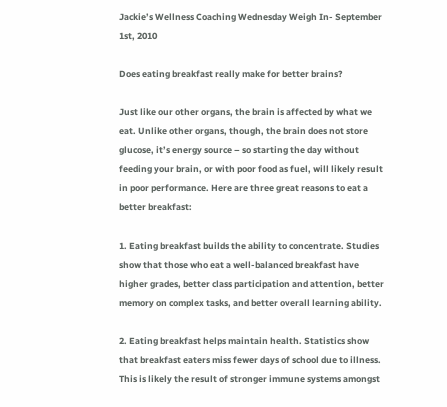Jackie’s Wellness Coaching Wednesday Weigh In- September 1st, 2010

Does eating breakfast really make for better brains?

Just like our other organs, the brain is affected by what we eat. Unlike other organs, though, the brain does not store glucose, it’s energy source – so starting the day without feeding your brain, or with poor food as fuel, will likely result in poor performance. Here are three great reasons to eat a better breakfast:

1. Eating breakfast builds the ability to concentrate. Studies show that those who eat a well-balanced breakfast have higher grades, better class participation and attention, better memory on complex tasks, and better overall learning ability.

2. Eating breakfast helps maintain health. Statistics show that breakfast eaters miss fewer days of school due to illness. This is likely the result of stronger immune systems amongst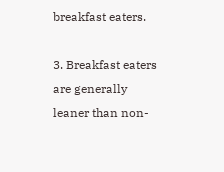breakfast eaters.

3. Breakfast eaters are generally leaner than non-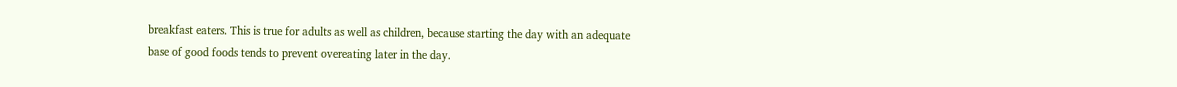breakfast eaters. This is true for adults as well as children, because starting the day with an adequate base of good foods tends to prevent overeating later in the day.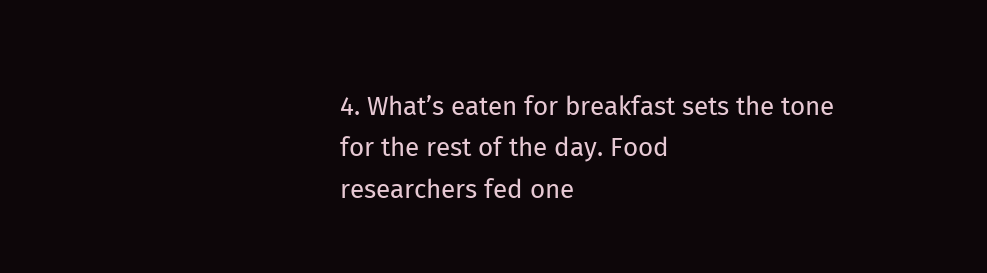4. What’s eaten for breakfast sets the tone for the rest of the day. Food
researchers fed one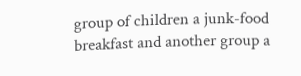group of children a junk-food breakfast and another group a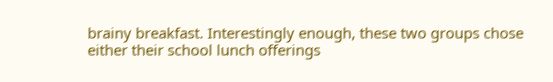brainy breakfast. Interestingly enough, these two groups chose either their school lunch offerings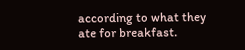according to what they ate for breakfast.